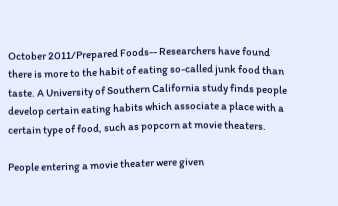October 2011/Prepared Foods-- Researchers have found there is more to the habit of eating so-called junk food than taste. A University of Southern California study finds people develop certain eating habits which associate a place with a certain type of food, such as popcorn at movie theaters.

People entering a movie theater were given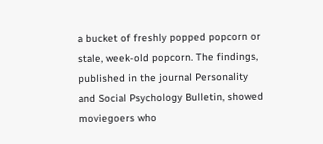a bucket of freshly popped popcorn or stale, week-old popcorn. The findings, published in the journal Personality and Social Psychology Bulletin, showed moviegoers who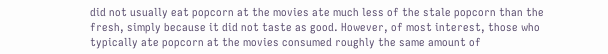did not usually eat popcorn at the movies ate much less of the stale popcorn than the fresh, simply because it did not taste as good. However, of most interest, those who typically ate popcorn at the movies consumed roughly the same amount of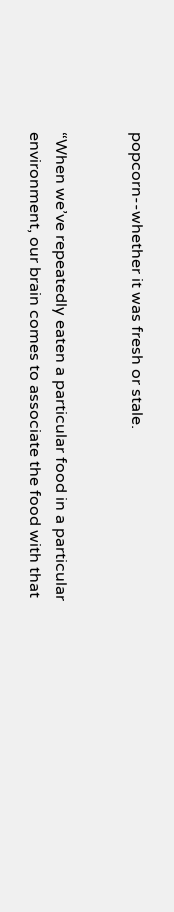popcorn--whether it was fresh or stale.


“When we’ve repeatedly eaten a particular food in a particular environment, our brain comes to associate the food with that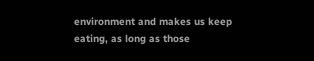environment and makes us keep eating, as long as those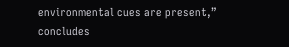environmental cues are present,” concludes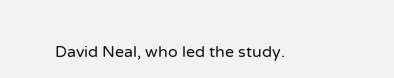David Neal, who led the study.